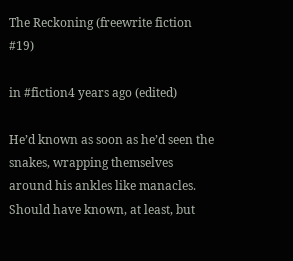The Reckoning (freewrite fiction #19)

in #fiction4 years ago (edited)

He’d known as soon as he’d seen the snakes, wrapping themselves around his ankles like manacles. Should have known, at least, but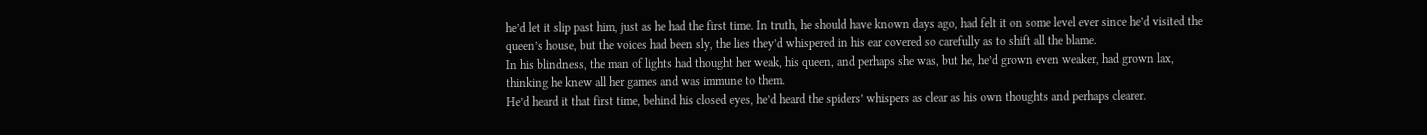he’d let it slip past him, just as he had the first time. In truth, he should have known days ago, had felt it on some level ever since he’d visited the queen’s house, but the voices had been sly, the lies they’d whispered in his ear covered so carefully as to shift all the blame.
In his blindness, the man of lights had thought her weak, his queen, and perhaps she was, but he, he’d grown even weaker, had grown lax, thinking he knew all her games and was immune to them.
He’d heard it that first time, behind his closed eyes, he’d heard the spiders’ whispers as clear as his own thoughts and perhaps clearer.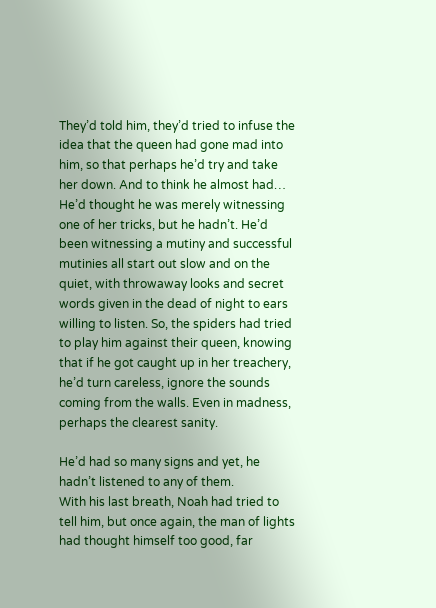They’d told him, they’d tried to infuse the idea that the queen had gone mad into him, so that perhaps he’d try and take her down. And to think he almost had… He’d thought he was merely witnessing one of her tricks, but he hadn’t. He’d been witnessing a mutiny and successful mutinies all start out slow and on the quiet, with throwaway looks and secret words given in the dead of night to ears willing to listen. So, the spiders had tried to play him against their queen, knowing that if he got caught up in her treachery, he’d turn careless, ignore the sounds coming from the walls. Even in madness, perhaps the clearest sanity.

He’d had so many signs and yet, he hadn’t listened to any of them.
With his last breath, Noah had tried to tell him, but once again, the man of lights had thought himself too good, far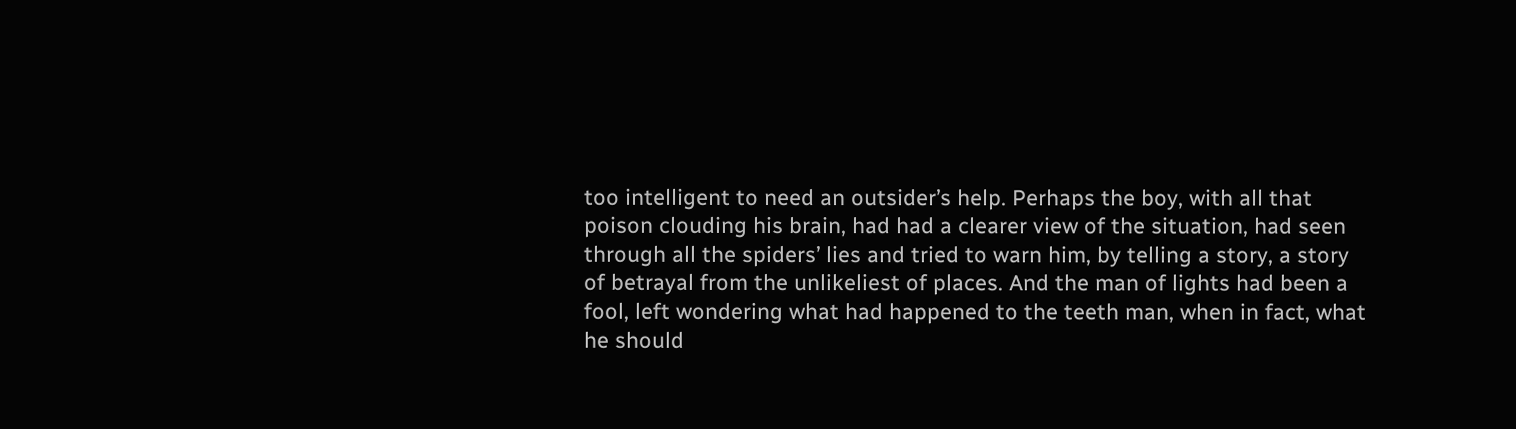too intelligent to need an outsider’s help. Perhaps the boy, with all that poison clouding his brain, had had a clearer view of the situation, had seen through all the spiders’ lies and tried to warn him, by telling a story, a story of betrayal from the unlikeliest of places. And the man of lights had been a fool, left wondering what had happened to the teeth man, when in fact, what he should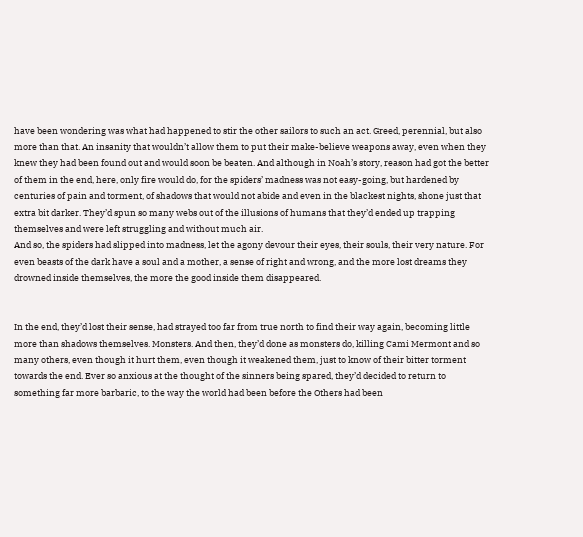have been wondering was what had happened to stir the other sailors to such an act. Greed, perennial, but also more than that. An insanity that wouldn’t allow them to put their make-believe weapons away, even when they knew they had been found out and would soon be beaten. And although in Noah’s story, reason had got the better of them in the end, here, only fire would do, for the spiders’ madness was not easy-going, but hardened by centuries of pain and torment, of shadows that would not abide and even in the blackest nights, shone just that extra bit darker. They’d spun so many webs out of the illusions of humans that they’d ended up trapping themselves and were left struggling and without much air.
And so, the spiders had slipped into madness, let the agony devour their eyes, their souls, their very nature. For even beasts of the dark have a soul and a mother, a sense of right and wrong, and the more lost dreams they drowned inside themselves, the more the good inside them disappeared.


In the end, they’d lost their sense, had strayed too far from true north to find their way again, becoming little more than shadows themselves. Monsters. And then, they’d done as monsters do, killing Cami Mermont and so many others, even though it hurt them, even though it weakened them, just to know of their bitter torment towards the end. Ever so anxious at the thought of the sinners being spared, they’d decided to return to something far more barbaric, to the way the world had been before the Others had been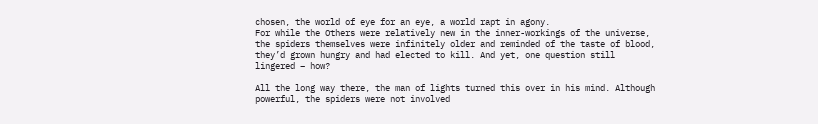chosen, the world of eye for an eye, a world rapt in agony.
For while the Others were relatively new in the inner-workings of the universe, the spiders themselves were infinitely older and reminded of the taste of blood, they’d grown hungry and had elected to kill. And yet, one question still lingered – how?

All the long way there, the man of lights turned this over in his mind. Although powerful, the spiders were not involved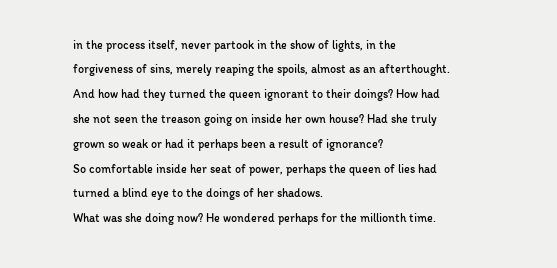in the process itself, never partook in the show of lights, in the forgiveness of sins, merely reaping the spoils, almost as an afterthought. And how had they turned the queen ignorant to their doings? How had she not seen the treason going on inside her own house? Had she truly grown so weak or had it perhaps been a result of ignorance?
So comfortable inside her seat of power, perhaps the queen of lies had turned a blind eye to the doings of her shadows.
What was she doing now? He wondered perhaps for the millionth time.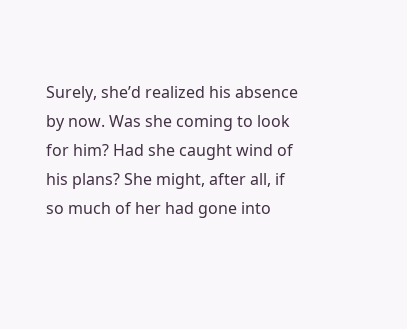Surely, she’d realized his absence by now. Was she coming to look for him? Had she caught wind of his plans? She might, after all, if so much of her had gone into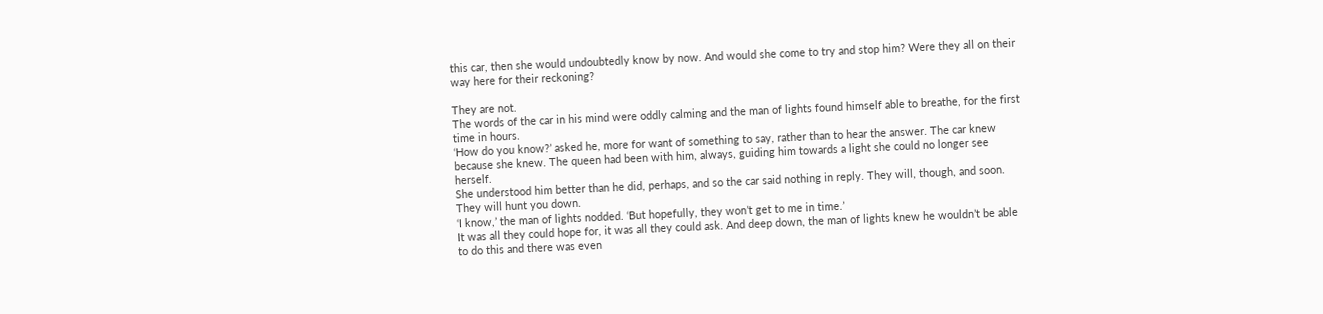this car, then she would undoubtedly know by now. And would she come to try and stop him? Were they all on their way here for their reckoning?

They are not.
The words of the car in his mind were oddly calming and the man of lights found himself able to breathe, for the first time in hours.
‘How do you know?’ asked he, more for want of something to say, rather than to hear the answer. The car knew because she knew. The queen had been with him, always, guiding him towards a light she could no longer see herself.
She understood him better than he did, perhaps, and so the car said nothing in reply. They will, though, and soon. They will hunt you down.
‘I know,’ the man of lights nodded. ‘But hopefully, they won’t get to me in time.’
It was all they could hope for, it was all they could ask. And deep down, the man of lights knew he wouldn’t be able to do this and there was even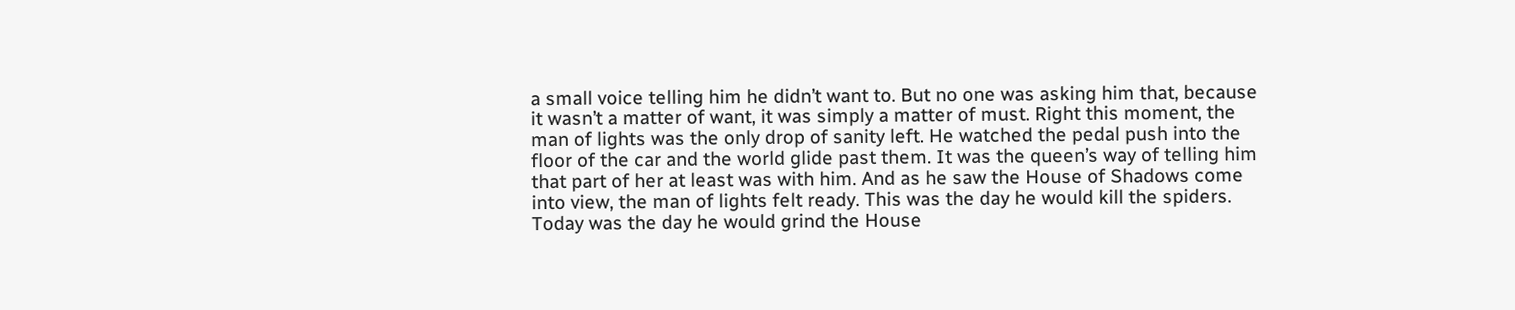a small voice telling him he didn’t want to. But no one was asking him that, because it wasn’t a matter of want, it was simply a matter of must. Right this moment, the man of lights was the only drop of sanity left. He watched the pedal push into the floor of the car and the world glide past them. It was the queen’s way of telling him that part of her at least was with him. And as he saw the House of Shadows come into view, the man of lights felt ready. This was the day he would kill the spiders. Today was the day he would grind the House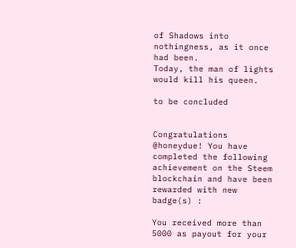of Shadows into nothingness, as it once had been.
Today, the man of lights would kill his queen.

to be concluded


Congratulations @honeydue! You have completed the following achievement on the Steem blockchain and have been rewarded with new badge(s) :

You received more than 5000 as payout for your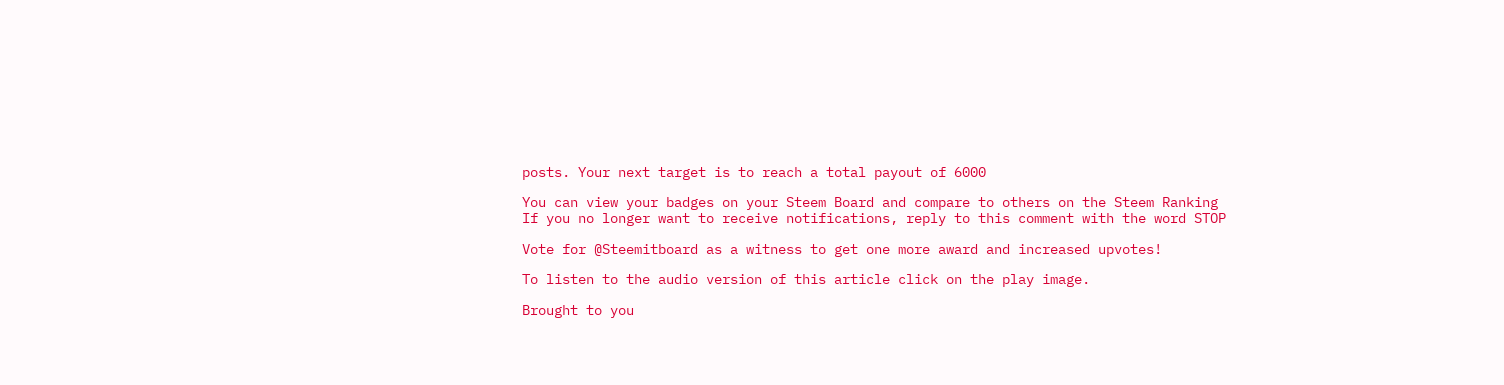posts. Your next target is to reach a total payout of 6000

You can view your badges on your Steem Board and compare to others on the Steem Ranking
If you no longer want to receive notifications, reply to this comment with the word STOP

Vote for @Steemitboard as a witness to get one more award and increased upvotes!

To listen to the audio version of this article click on the play image.

Brought to you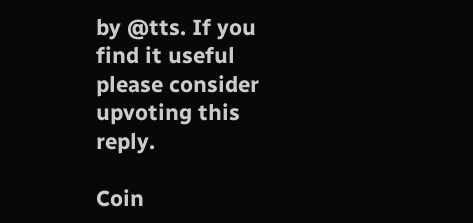by @tts. If you find it useful please consider upvoting this reply.

Coin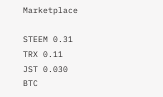Marketplace

STEEM 0.31
TRX 0.11
JST 0.030
BTC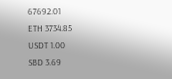67692.01
ETH 3734.85
USDT 1.00
SBD 3.69